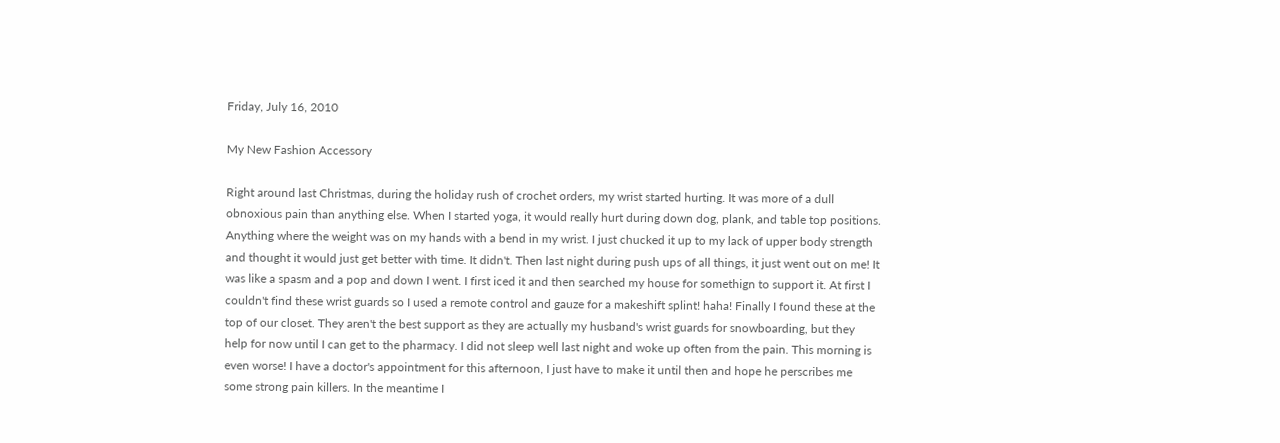Friday, July 16, 2010

My New Fashion Accessory

Right around last Christmas, during the holiday rush of crochet orders, my wrist started hurting. It was more of a dull obnoxious pain than anything else. When I started yoga, it would really hurt during down dog, plank, and table top positions. Anything where the weight was on my hands with a bend in my wrist. I just chucked it up to my lack of upper body strength and thought it would just get better with time. It didn't. Then last night during push ups of all things, it just went out on me! It was like a spasm and a pop and down I went. I first iced it and then searched my house for somethign to support it. At first I couldn't find these wrist guards so I used a remote control and gauze for a makeshift splint! haha! Finally I found these at the top of our closet. They aren't the best support as they are actually my husband's wrist guards for snowboarding, but they help for now until I can get to the pharmacy. I did not sleep well last night and woke up often from the pain. This morning is even worse! I have a doctor's appointment for this afternoon, I just have to make it until then and hope he perscribes me some strong pain killers. In the meantime I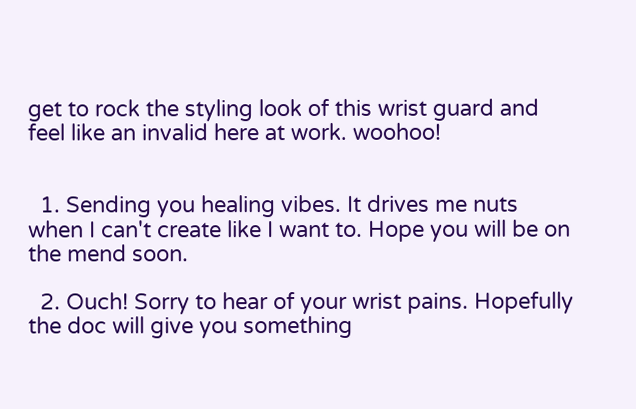get to rock the styling look of this wrist guard and feel like an invalid here at work. woohoo!


  1. Sending you healing vibes. It drives me nuts when I can't create like I want to. Hope you will be on the mend soon.

  2. Ouch! Sorry to hear of your wrist pains. Hopefully the doc will give you something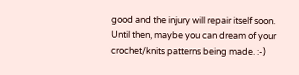good and the injury will repair itself soon. Until then, maybe you can dream of your crochet/knits patterns being made. :-)